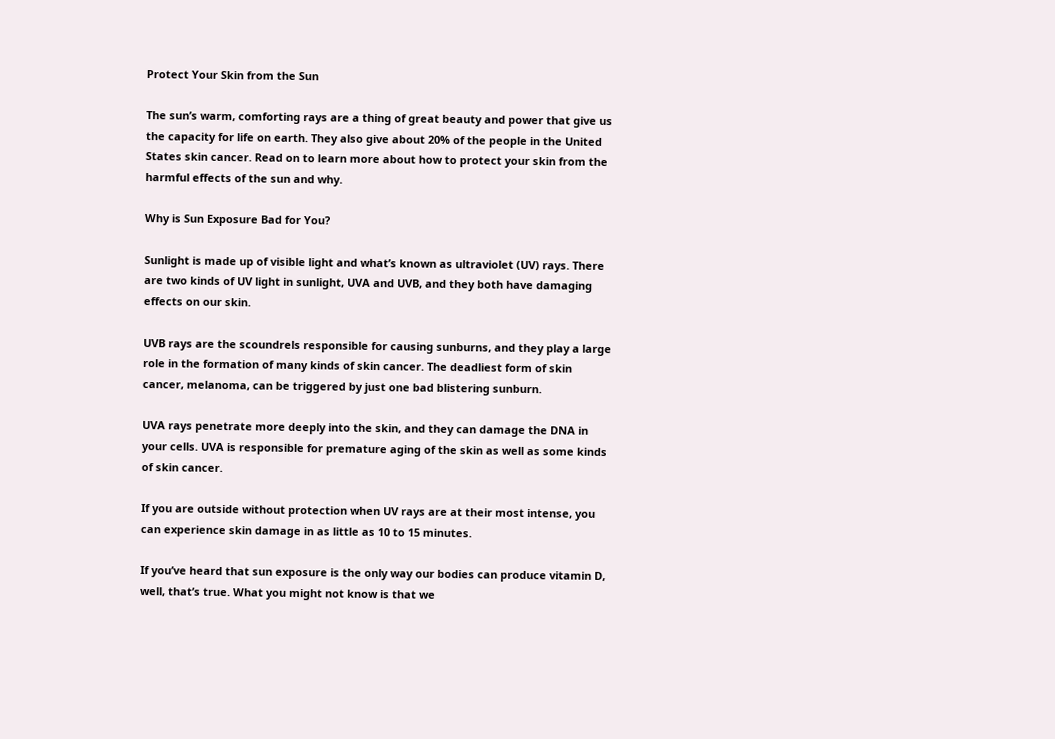Protect Your Skin from the Sun

The sun’s warm, comforting rays are a thing of great beauty and power that give us the capacity for life on earth. They also give about 20% of the people in the United States skin cancer. Read on to learn more about how to protect your skin from the harmful effects of the sun and why.

Why is Sun Exposure Bad for You?

Sunlight is made up of visible light and what’s known as ultraviolet (UV) rays. There are two kinds of UV light in sunlight, UVA and UVB, and they both have damaging effects on our skin.

UVB rays are the scoundrels responsible for causing sunburns, and they play a large role in the formation of many kinds of skin cancer. The deadliest form of skin cancer, melanoma, can be triggered by just one bad blistering sunburn.

UVA rays penetrate more deeply into the skin, and they can damage the DNA in your cells. UVA is responsible for premature aging of the skin as well as some kinds of skin cancer.

If you are outside without protection when UV rays are at their most intense, you can experience skin damage in as little as 10 to 15 minutes.

If you’ve heard that sun exposure is the only way our bodies can produce vitamin D, well, that’s true. What you might not know is that we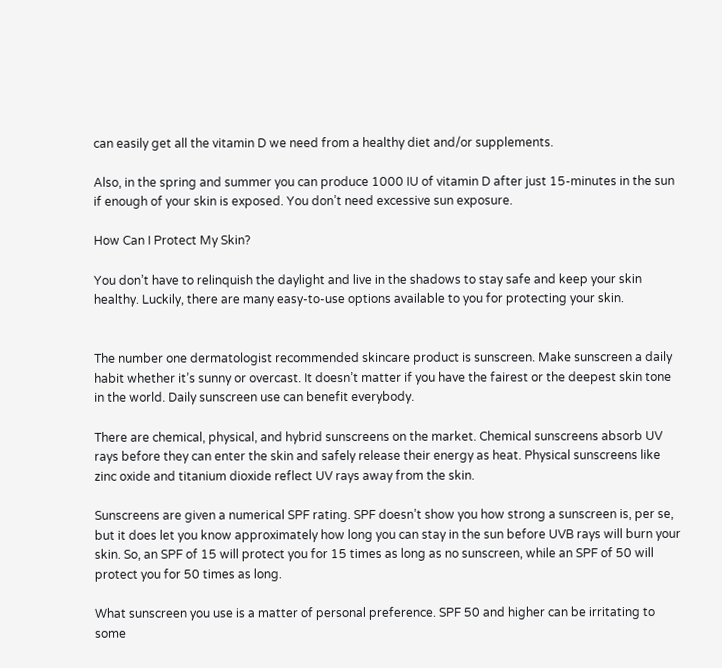can easily get all the vitamin D we need from a healthy diet and/or supplements.

Also, in the spring and summer you can produce 1000 IU of vitamin D after just 15-minutes in the sun if enough of your skin is exposed. You don’t need excessive sun exposure.

How Can I Protect My Skin?

You don’t have to relinquish the daylight and live in the shadows to stay safe and keep your skin healthy. Luckily, there are many easy-to-use options available to you for protecting your skin.


The number one dermatologist recommended skincare product is sunscreen. Make sunscreen a daily habit whether it’s sunny or overcast. It doesn’t matter if you have the fairest or the deepest skin tone in the world. Daily sunscreen use can benefit everybody.

There are chemical, physical, and hybrid sunscreens on the market. Chemical sunscreens absorb UV rays before they can enter the skin and safely release their energy as heat. Physical sunscreens like zinc oxide and titanium dioxide reflect UV rays away from the skin.

Sunscreens are given a numerical SPF rating. SPF doesn’t show you how strong a sunscreen is, per se, but it does let you know approximately how long you can stay in the sun before UVB rays will burn your skin. So, an SPF of 15 will protect you for 15 times as long as no sunscreen, while an SPF of 50 will protect you for 50 times as long.

What sunscreen you use is a matter of personal preference. SPF 50 and higher can be irritating to some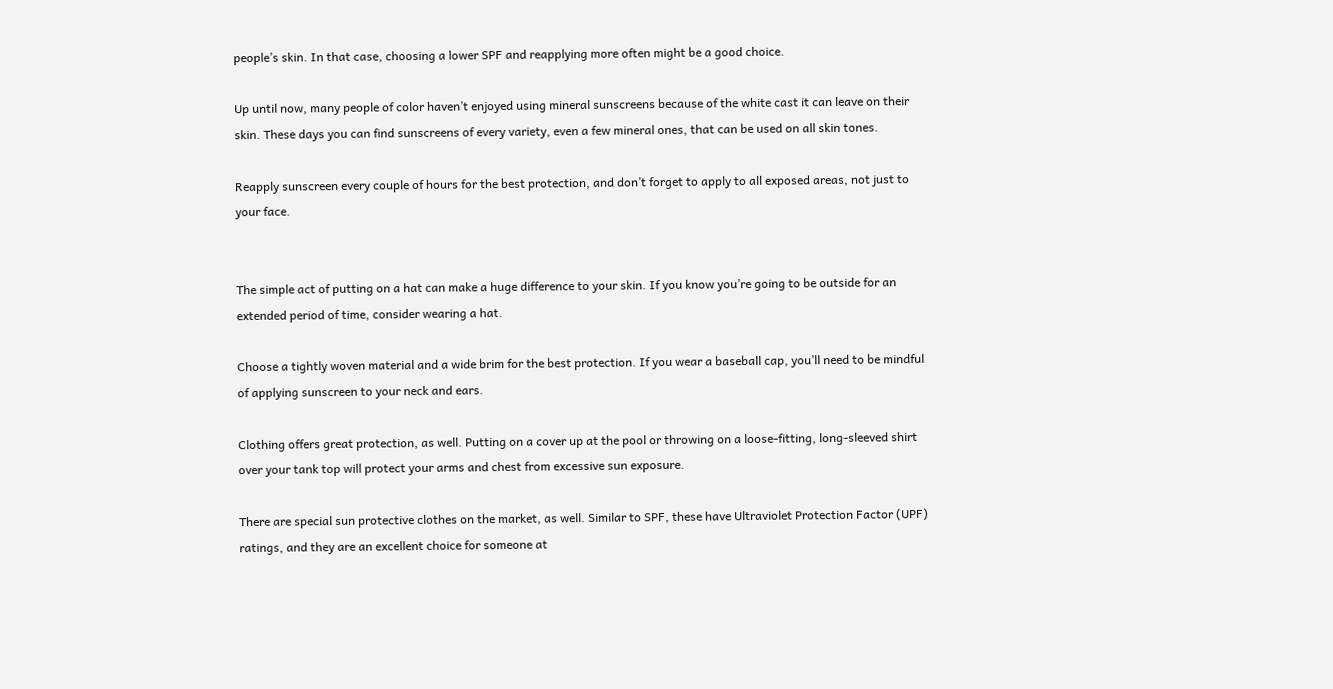people’s skin. In that case, choosing a lower SPF and reapplying more often might be a good choice.

Up until now, many people of color haven’t enjoyed using mineral sunscreens because of the white cast it can leave on their skin. These days you can find sunscreens of every variety, even a few mineral ones, that can be used on all skin tones.

Reapply sunscreen every couple of hours for the best protection, and don’t forget to apply to all exposed areas, not just to your face.


The simple act of putting on a hat can make a huge difference to your skin. If you know you’re going to be outside for an extended period of time, consider wearing a hat.

Choose a tightly woven material and a wide brim for the best protection. If you wear a baseball cap, you’ll need to be mindful of applying sunscreen to your neck and ears.

Clothing offers great protection, as well. Putting on a cover up at the pool or throwing on a loose-fitting, long-sleeved shirt over your tank top will protect your arms and chest from excessive sun exposure.

There are special sun protective clothes on the market, as well. Similar to SPF, these have Ultraviolet Protection Factor (UPF) ratings, and they are an excellent choice for someone at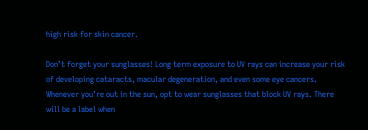high risk for skin cancer.

Don’t forget your sunglasses! Long term exposure to UV rays can increase your risk of developing cataracts, macular degeneration, and even some eye cancers. Whenever you’re out in the sun, opt to wear sunglasses that block UV rays. There will be a label when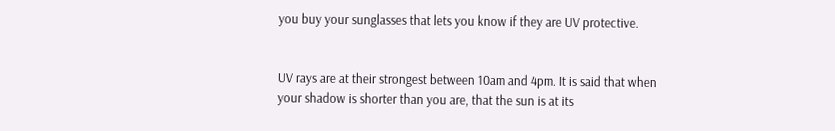you buy your sunglasses that lets you know if they are UV protective.


UV rays are at their strongest between 10am and 4pm. It is said that when your shadow is shorter than you are, that the sun is at its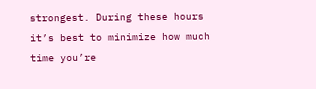strongest. During these hours it’s best to minimize how much time you’re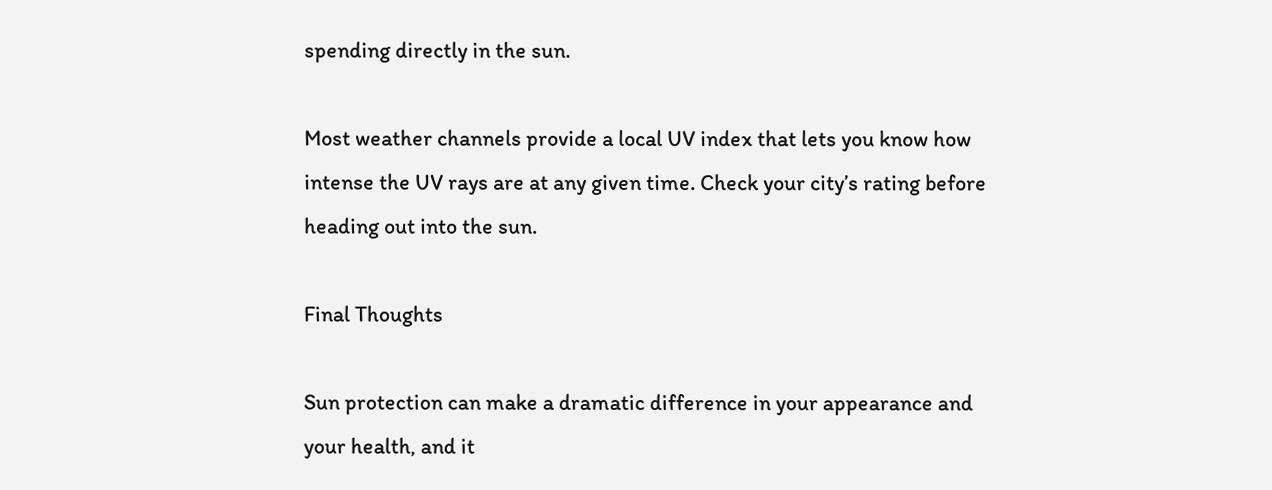spending directly in the sun.

Most weather channels provide a local UV index that lets you know how intense the UV rays are at any given time. Check your city’s rating before heading out into the sun.

Final Thoughts

Sun protection can make a dramatic difference in your appearance and your health, and it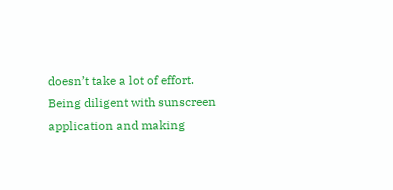doesn’t take a lot of effort. Being diligent with sunscreen application and making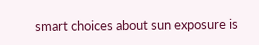smart choices about sun exposure is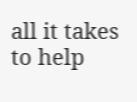all it takes to help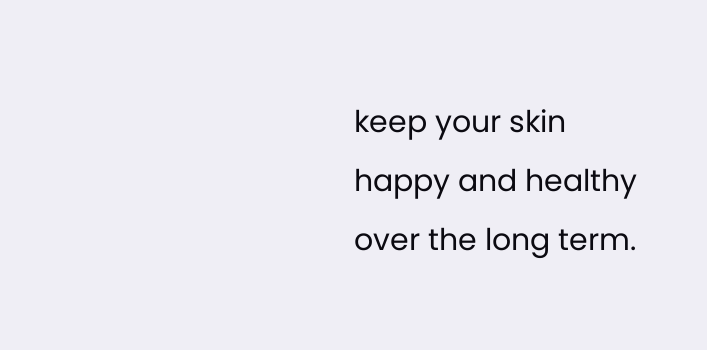keep your skin happy and healthy over the long term.